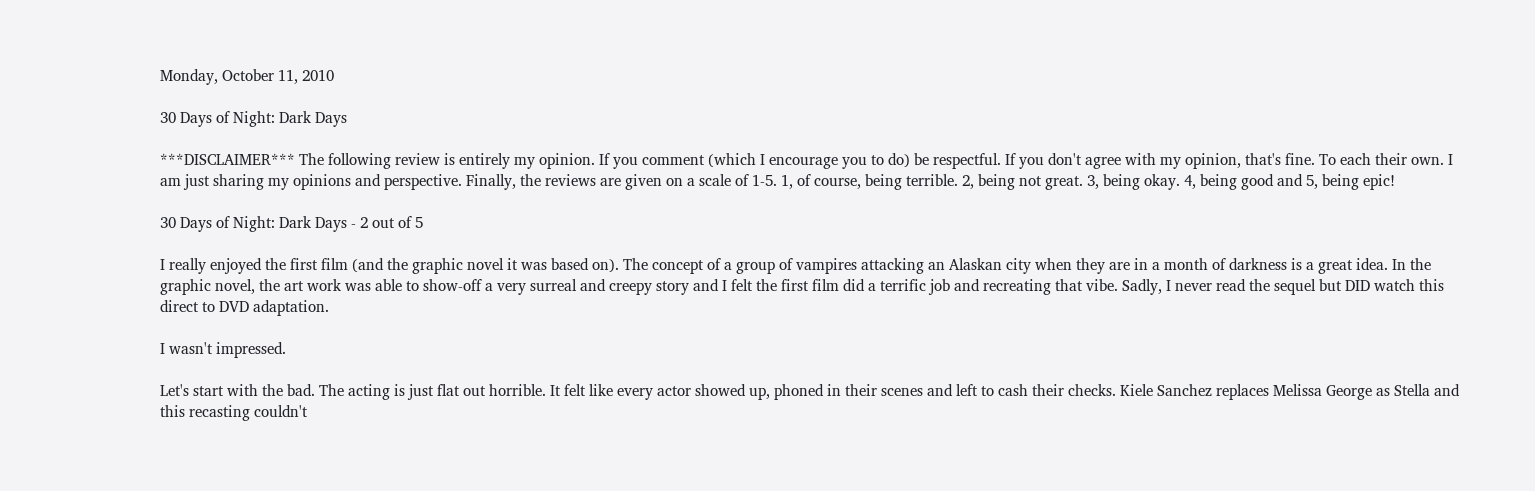Monday, October 11, 2010

30 Days of Night: Dark Days

***DISCLAIMER*** The following review is entirely my opinion. If you comment (which I encourage you to do) be respectful. If you don't agree with my opinion, that's fine. To each their own. I am just sharing my opinions and perspective. Finally, the reviews are given on a scale of 1-5. 1, of course, being terrible. 2, being not great. 3, being okay. 4, being good and 5, being epic!

30 Days of Night: Dark Days - 2 out of 5

I really enjoyed the first film (and the graphic novel it was based on). The concept of a group of vampires attacking an Alaskan city when they are in a month of darkness is a great idea. In the graphic novel, the art work was able to show-off a very surreal and creepy story and I felt the first film did a terrific job and recreating that vibe. Sadly, I never read the sequel but DID watch this direct to DVD adaptation.

I wasn't impressed.

Let's start with the bad. The acting is just flat out horrible. It felt like every actor showed up, phoned in their scenes and left to cash their checks. Kiele Sanchez replaces Melissa George as Stella and this recasting couldn't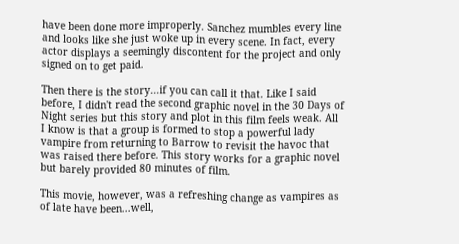have been done more improperly. Sanchez mumbles every line and looks like she just woke up in every scene. In fact, every actor displays a seemingly discontent for the project and only signed on to get paid.

Then there is the story...if you can call it that. Like I said before, I didn't read the second graphic novel in the 30 Days of Night series but this story and plot in this film feels weak. All I know is that a group is formed to stop a powerful lady vampire from returning to Barrow to revisit the havoc that was raised there before. This story works for a graphic novel but barely provided 80 minutes of film.

This movie, however, was a refreshing change as vampires as of late have been...well,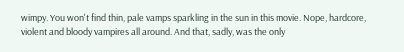wimpy. You won't find thin, pale vamps sparkling in the sun in this movie. Nope, hardcore, violent and bloody vampires all around. And that, sadly, was the only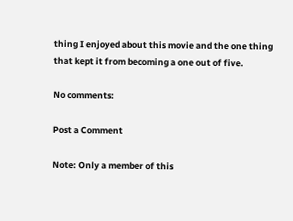thing I enjoyed about this movie and the one thing that kept it from becoming a one out of five.

No comments:

Post a Comment

Note: Only a member of this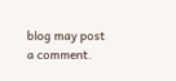blog may post a comment.